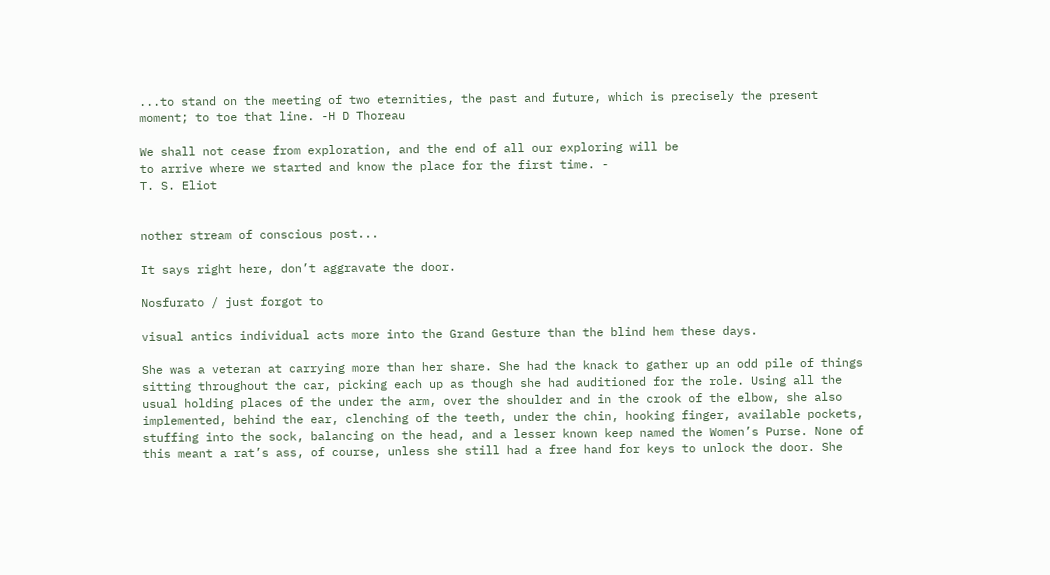...to stand on the meeting of two eternities, the past and future, which is precisely the present moment; to toe that line. -H D Thoreau

We shall not cease from exploration, and the end of all our exploring will be
to arrive where we started and know the place for the first time. -
T. S. Eliot


nother stream of conscious post...

It says right here, don’t aggravate the door.

Nosfurato / just forgot to

visual antics individual acts more into the Grand Gesture than the blind hem these days.

She was a veteran at carrying more than her share. She had the knack to gather up an odd pile of things sitting throughout the car, picking each up as though she had auditioned for the role. Using all the usual holding places of the under the arm, over the shoulder and in the crook of the elbow, she also implemented, behind the ear, clenching of the teeth, under the chin, hooking finger, available pockets, stuffing into the sock, balancing on the head, and a lesser known keep named the Women’s Purse. None of this meant a rat’s ass, of course, unless she still had a free hand for keys to unlock the door. She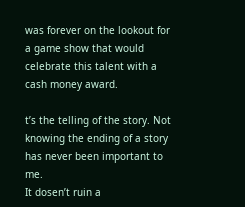was forever on the lookout for a game show that would celebrate this talent with a cash money award.

t’s the telling of the story. Not knowing the ending of a story has never been important to me.
It dosen’t ruin a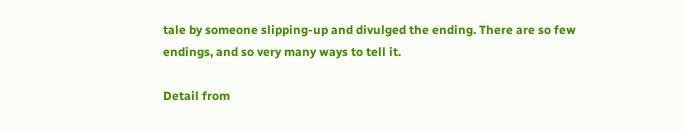tale by someone slipping-up and divulged the ending. There are so few endings, and so very many ways to tell it.

Detail from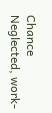Chance Neglected, work-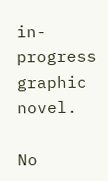in-progress graphic novel.

No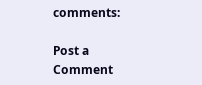comments:

Post a Comment